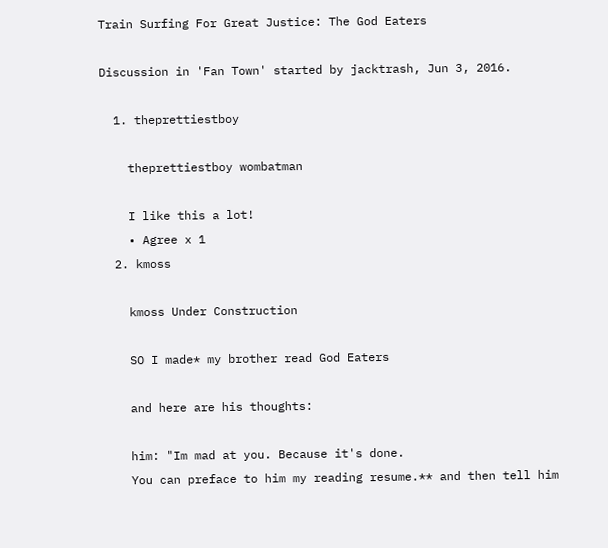Train Surfing For Great Justice: The God Eaters

Discussion in 'Fan Town' started by jacktrash, Jun 3, 2016.

  1. theprettiestboy

    theprettiestboy wombatman

    I like this a lot!
    • Agree x 1
  2. kmoss

    kmoss Under Construction

    SO I made* my brother read God Eaters

    and here are his thoughts:

    him: "Im mad at you. Because it's done.
    You can preface to him my reading resume.** and then tell him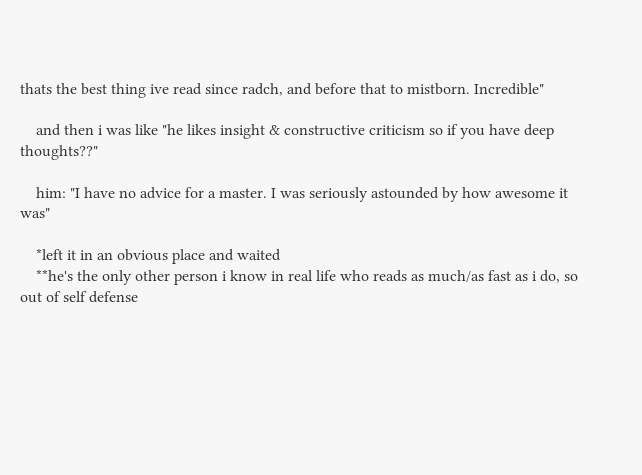thats the best thing ive read since radch, and before that to mistborn. Incredible"

    and then i was like "he likes insight & constructive criticism so if you have deep thoughts??"

    him: "I have no advice for a master. I was seriously astounded by how awesome it was"

    *left it in an obvious place and waited
    **he's the only other person i know in real life who reads as much/as fast as i do, so out of self defense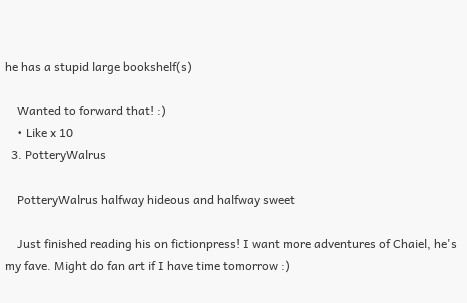he has a stupid large bookshelf(s)

    Wanted to forward that! :)
    • Like x 10
  3. PotteryWalrus

    PotteryWalrus halfway hideous and halfway sweet

    Just finished reading his on fictionpress! I want more adventures of Chaiel, he's my fave. Might do fan art if I have time tomorrow :)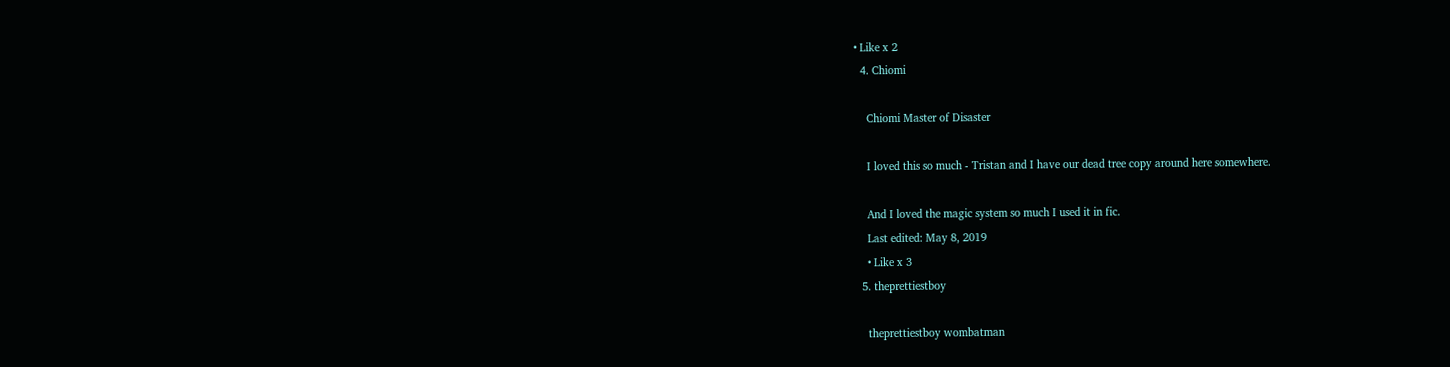• Like x 2
  4. Chiomi

    Chiomi Master of Disaster

    I loved this so much - Tristan and I have our dead tree copy around here somewhere.

    And I loved the magic system so much I used it in fic.
    Last edited: May 8, 2019
    • Like x 3
  5. theprettiestboy

    theprettiestboy wombatman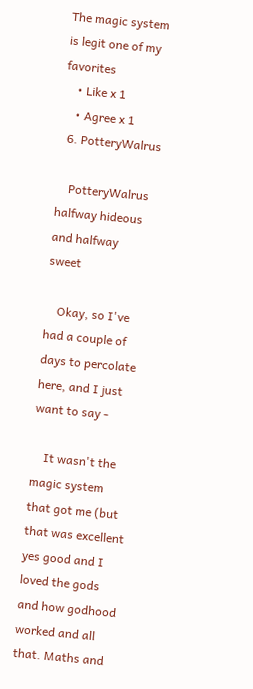The magic system is legit one of my favorites
    • Like x 1
    • Agree x 1
  6. PotteryWalrus

    PotteryWalrus halfway hideous and halfway sweet

    Okay, so I've had a couple of days to percolate here, and I just want to say -

    It wasn't the magic system that got me (but that was excellent yes good and I loved the gods and how godhood worked and all that. Maths and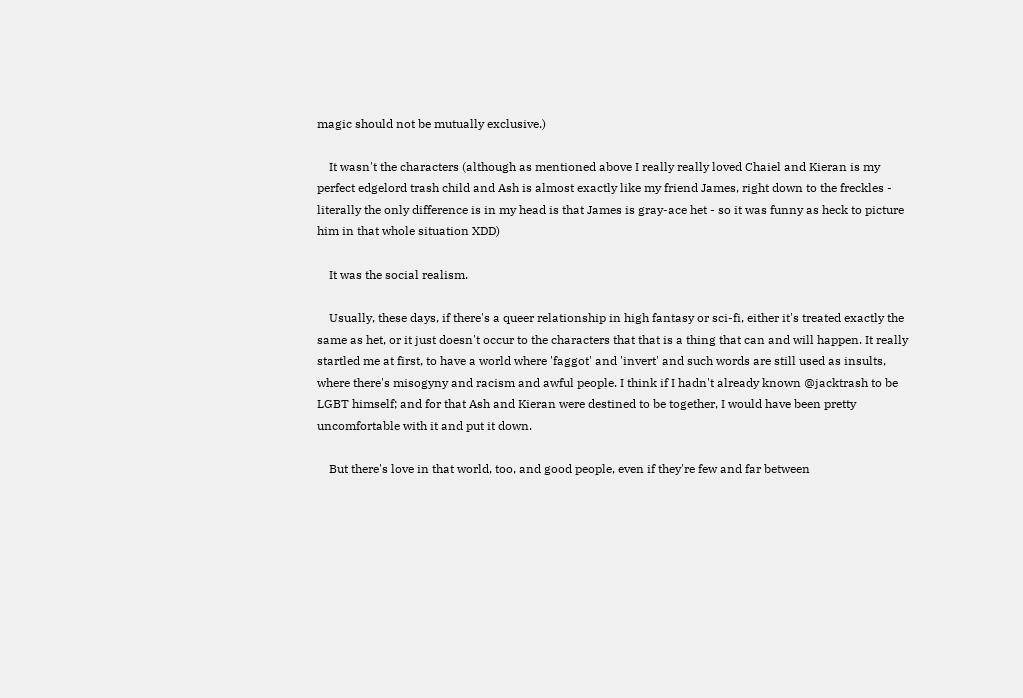magic should not be mutually exclusive.)

    It wasn't the characters (although as mentioned above I really really loved Chaiel and Kieran is my perfect edgelord trash child and Ash is almost exactly like my friend James, right down to the freckles - literally the only difference is in my head is that James is gray-ace het - so it was funny as heck to picture him in that whole situation XDD)

    It was the social realism.

    Usually, these days, if there's a queer relationship in high fantasy or sci-fi, either it's treated exactly the same as het, or it just doesn't occur to the characters that that is a thing that can and will happen. It really startled me at first, to have a world where 'faggot' and 'invert' and such words are still used as insults, where there's misogyny and racism and awful people. I think if I hadn't already known @jacktrash to be LGBT himself; and for that Ash and Kieran were destined to be together, I would have been pretty uncomfortable with it and put it down.

    But there's love in that world, too, and good people, even if they're few and far between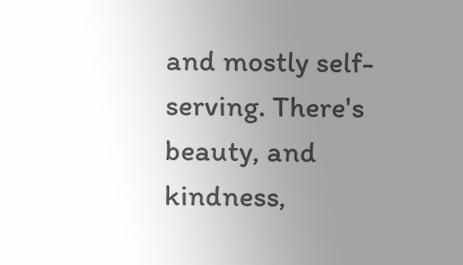and mostly self-serving. There's beauty, and kindness,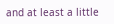and at least a little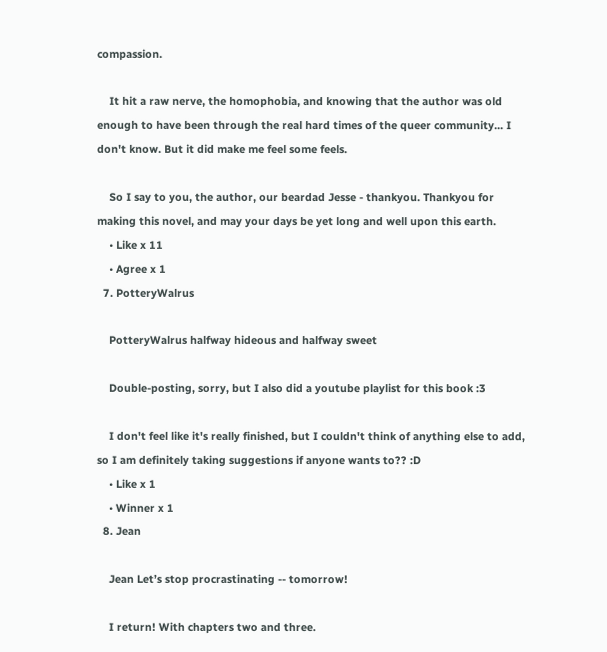compassion.

    It hit a raw nerve, the homophobia, and knowing that the author was old enough to have been through the real hard times of the queer community... I don't know. But it did make me feel some feels.

    So I say to you, the author, our beardad Jesse - thankyou. Thankyou for making this novel, and may your days be yet long and well upon this earth.
    • Like x 11
    • Agree x 1
  7. PotteryWalrus

    PotteryWalrus halfway hideous and halfway sweet

    Double-posting, sorry, but I also did a youtube playlist for this book :3

    I don't feel like it's really finished, but I couldn't think of anything else to add, so I am definitely taking suggestions if anyone wants to?? :D
    • Like x 1
    • Winner x 1
  8. Jean

    Jean Let’s stop procrastinating -- tomorrow!

    I return! With chapters two and three.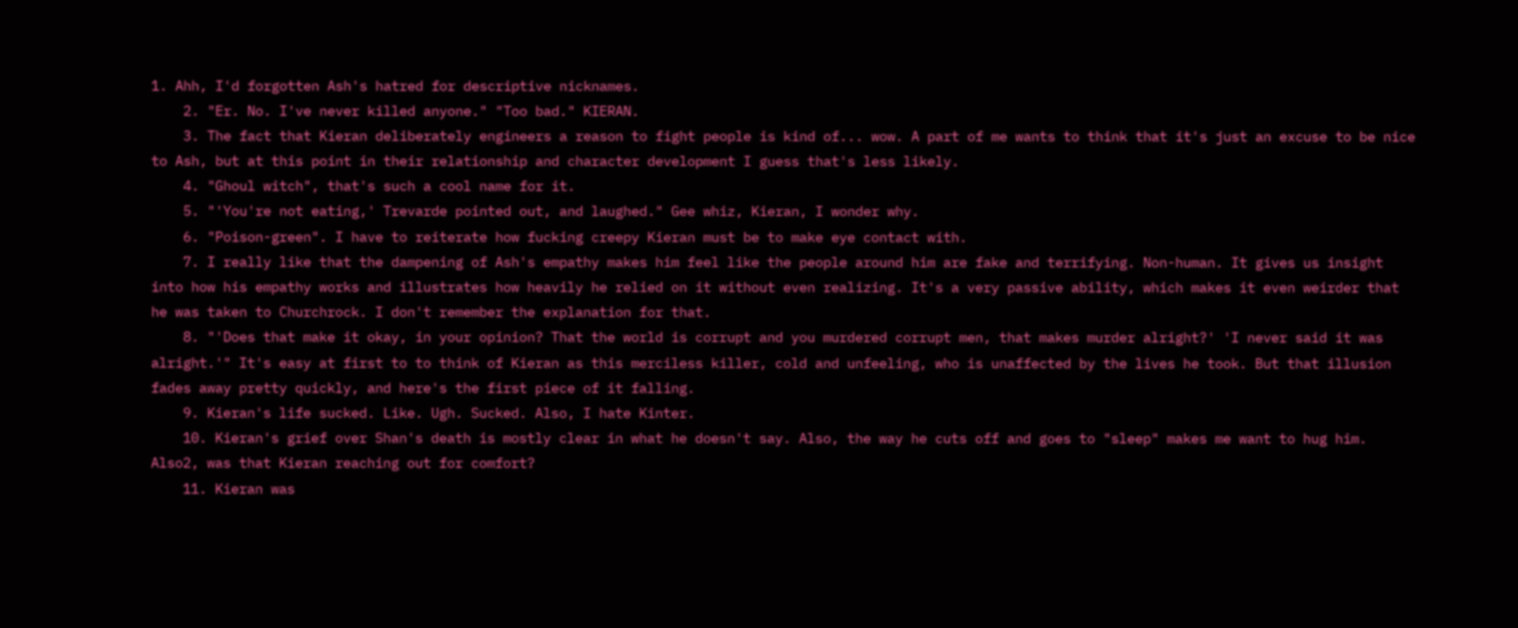1. Ahh, I'd forgotten Ash's hatred for descriptive nicknames.
    2. "Er. No. I've never killed anyone." "Too bad." KIERAN.
    3. The fact that Kieran deliberately engineers a reason to fight people is kind of... wow. A part of me wants to think that it's just an excuse to be nice to Ash, but at this point in their relationship and character development I guess that's less likely.
    4. "Ghoul witch", that's such a cool name for it.
    5. "'You're not eating,' Trevarde pointed out, and laughed." Gee whiz, Kieran, I wonder why.
    6. "Poison-green". I have to reiterate how fucking creepy Kieran must be to make eye contact with.
    7. I really like that the dampening of Ash's empathy makes him feel like the people around him are fake and terrifying. Non-human. It gives us insight into how his empathy works and illustrates how heavily he relied on it without even realizing. It's a very passive ability, which makes it even weirder that he was taken to Churchrock. I don't remember the explanation for that.
    8. "'Does that make it okay, in your opinion? That the world is corrupt and you murdered corrupt men, that makes murder alright?' 'I never said it was alright.'" It's easy at first to to think of Kieran as this merciless killer, cold and unfeeling, who is unaffected by the lives he took. But that illusion fades away pretty quickly, and here's the first piece of it falling.
    9. Kieran's life sucked. Like. Ugh. Sucked. Also, I hate Kinter.
    10. Kieran's grief over Shan's death is mostly clear in what he doesn't say. Also, the way he cuts off and goes to "sleep" makes me want to hug him. Also2, was that Kieran reaching out for comfort?
    11. Kieran was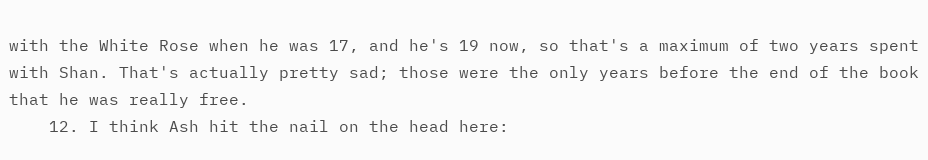with the White Rose when he was 17, and he's 19 now, so that's a maximum of two years spent with Shan. That's actually pretty sad; those were the only years before the end of the book that he was really free.
    12. I think Ash hit the nail on the head here: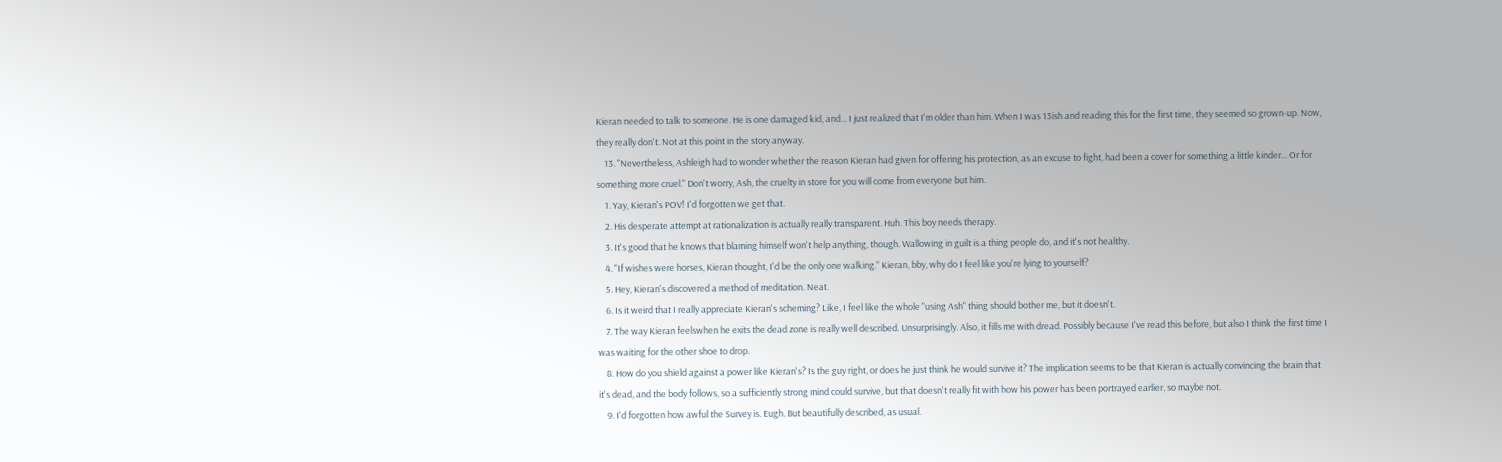Kieran needed to talk to someone. He is one damaged kid, and... I just realized that I'm older than him. When I was 13ish and reading this for the first time, they seemed so grown-up. Now, they really don't. Not at this point in the story anyway.
    13. "Nevertheless, Ashleigh had to wonder whether the reason Kieran had given for offering his protection, as an excuse to fight, had been a cover for something a little kinder... Or for something more cruel." Don't worry, Ash, the cruelty in store for you will come from everyone but him.
    1. Yay, Kieran's POV! I'd forgotten we get that.
    2. His desperate attempt at rationalization is actually really transparent. Huh. This boy needs therapy.
    3. It's good that he knows that blaming himself won't help anything, though. Wallowing in guilt is a thing people do, and it's not healthy.
    4. "If wishes were horses, Kieran thought, I'd be the only one walking." Kieran, bby, why do I feel like you're lying to yourself?
    5. Hey, Kieran's discovered a method of meditation. Neat.
    6. Is it weird that I really appreciate Kieran's scheming? Like, I feel like the whole "using Ash" thing should bother me, but it doesn't.
    7. The way Kieran feelswhen he exits the dead zone is really well described. Unsurprisingly. Also, it fills me with dread. Possibly because I've read this before, but also I think the first time I was waiting for the other shoe to drop.
    8. How do you shield against a power like Kieran's? Is the guy right, or does he just think he would survive it? The implication seems to be that Kieran is actually convincing the brain that it's dead, and the body follows, so a sufficiently strong mind could survive, but that doesn't really fit with how his power has been portrayed earlier, so maybe not.
    9. I'd forgotten how awful the Survey is. Eugh. But beautifully described, as usual.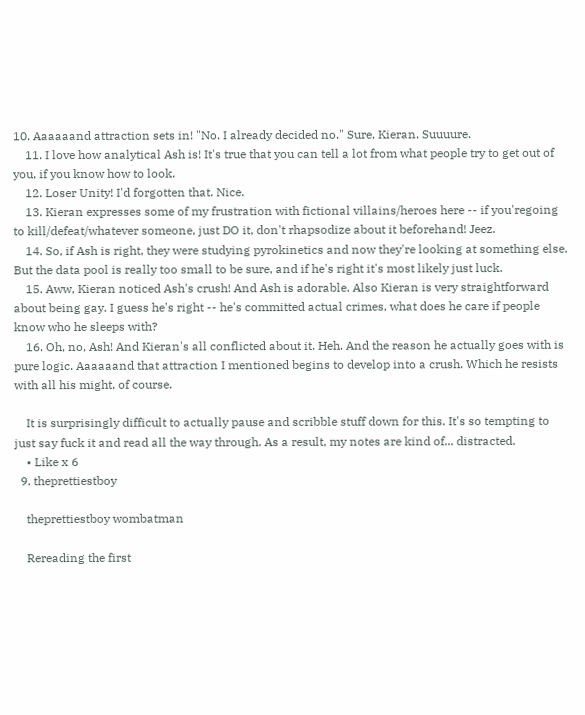10. Aaaaaand attraction sets in! "No. I already decided no." Sure, Kieran. Suuuure.
    11. I love how analytical Ash is! It's true that you can tell a lot from what people try to get out of you, if you know how to look.
    12. Loser Unity! I'd forgotten that. Nice.
    13. Kieran expresses some of my frustration with fictional villains/heroes here -- if you'regoing to kill/defeat/whatever someone, just DO it, don't rhapsodize about it beforehand! Jeez.
    14. So, if Ash is right, they were studying pyrokinetics and now they're looking at something else. But the data pool is really too small to be sure, and if he's right it's most likely just luck.
    15. Aww, Kieran noticed Ash's crush! And Ash is adorable. Also Kieran is very straightforward about being gay. I guess he's right -- he's committed actual crimes, what does he care if people know who he sleeps with?
    16. Oh, no, Ash! And Kieran's all conflicted about it. Heh. And the reason he actually goes with is pure logic. Aaaaaand that attraction I mentioned begins to develop into a crush. Which he resists with all his might, of course.

    It is surprisingly difficult to actually pause and scribble stuff down for this. It's so tempting to just say fuck it and read all the way through. As a result, my notes are kind of... distracted.
    • Like x 6
  9. theprettiestboy

    theprettiestboy wombatman

    Rereading the first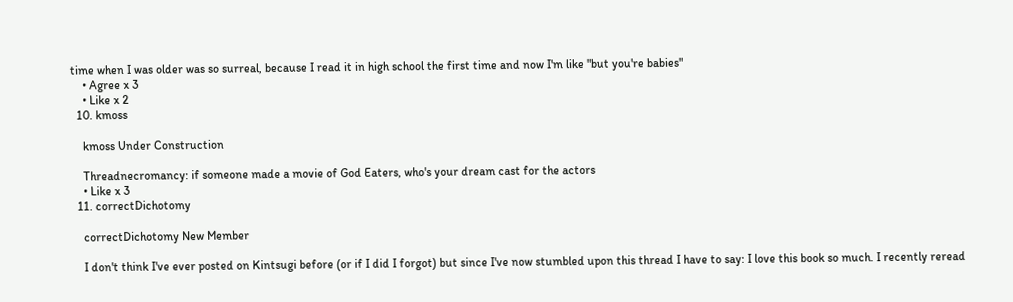time when I was older was so surreal, because I read it in high school the first time and now I'm like "but you're babies"
    • Agree x 3
    • Like x 2
  10. kmoss

    kmoss Under Construction

    Threadnecromancy: if someone made a movie of God Eaters, who's your dream cast for the actors
    • Like x 3
  11. correctDichotomy

    correctDichotomy New Member

    I don't think I've ever posted on Kintsugi before (or if I did I forgot) but since I've now stumbled upon this thread I have to say: I love this book so much. I recently reread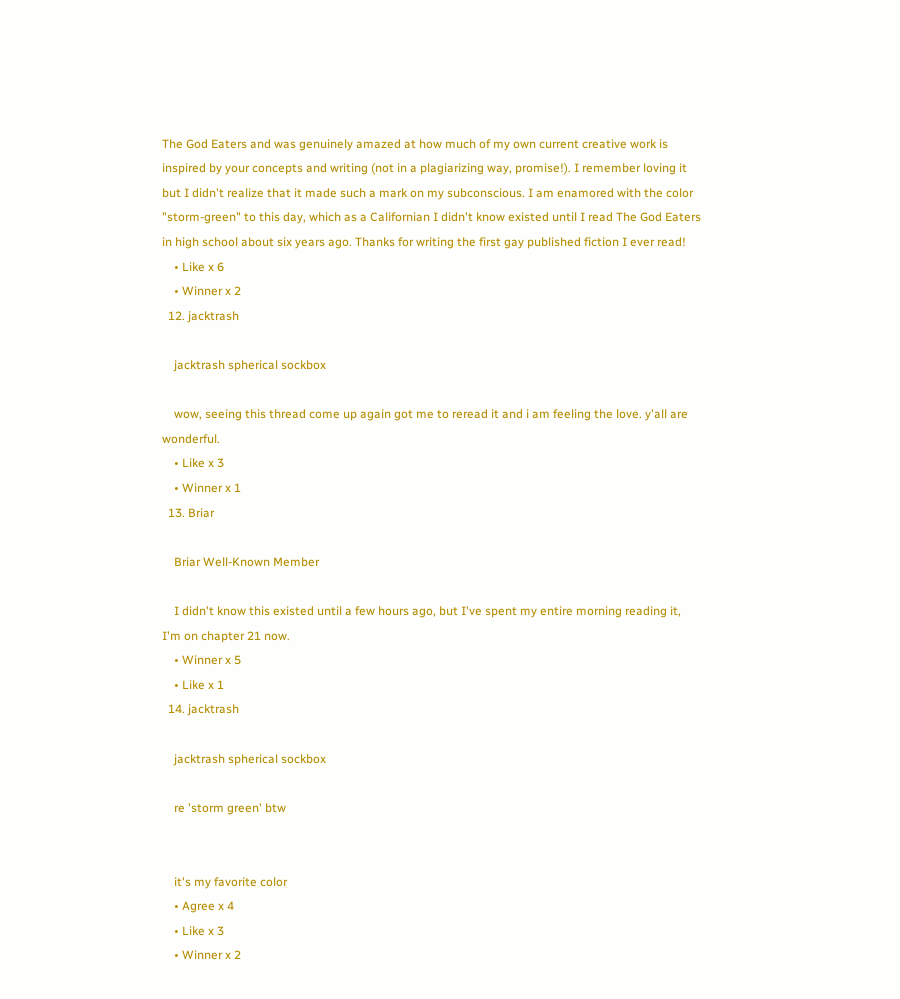The God Eaters and was genuinely amazed at how much of my own current creative work is inspired by your concepts and writing (not in a plagiarizing way, promise!). I remember loving it but I didn't realize that it made such a mark on my subconscious. I am enamored with the color "storm-green" to this day, which as a Californian I didn't know existed until I read The God Eaters in high school about six years ago. Thanks for writing the first gay published fiction I ever read!
    • Like x 6
    • Winner x 2
  12. jacktrash

    jacktrash spherical sockbox

    wow, seeing this thread come up again got me to reread it and i am feeling the love. y'all are wonderful.
    • Like x 3
    • Winner x 1
  13. Briar

    Briar Well-Known Member

    I didn't know this existed until a few hours ago, but I've spent my entire morning reading it, I'm on chapter 21 now.
    • Winner x 5
    • Like x 1
  14. jacktrash

    jacktrash spherical sockbox

    re 'storm green' btw


    it's my favorite color
    • Agree x 4
    • Like x 3
    • Winner x 2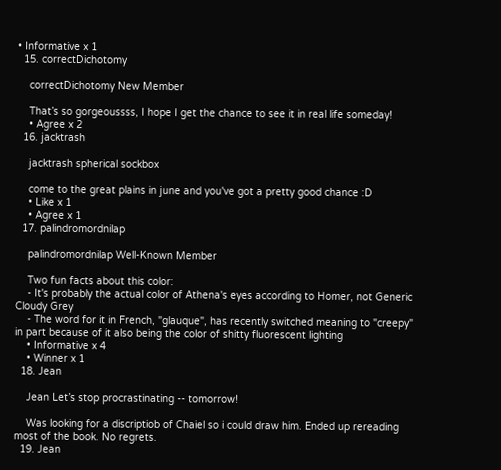• Informative x 1
  15. correctDichotomy

    correctDichotomy New Member

    That’s so gorgeoussss, I hope I get the chance to see it in real life someday!
    • Agree x 2
  16. jacktrash

    jacktrash spherical sockbox

    come to the great plains in june and you've got a pretty good chance :D
    • Like x 1
    • Agree x 1
  17. palindromordnilap

    palindromordnilap Well-Known Member

    Two fun facts about this color:
    - It's probably the actual color of Athena's eyes according to Homer, not Generic Cloudy Grey
    - The word for it in French, "glauque", has recently switched meaning to "creepy" in part because of it also being the color of shitty fluorescent lighting
    • Informative x 4
    • Winner x 1
  18. Jean

    Jean Let’s stop procrastinating -- tomorrow!

    Was looking for a discriptiob of Chaiel so i could draw him. Ended up rereading most of the book. No regrets.
  19. Jean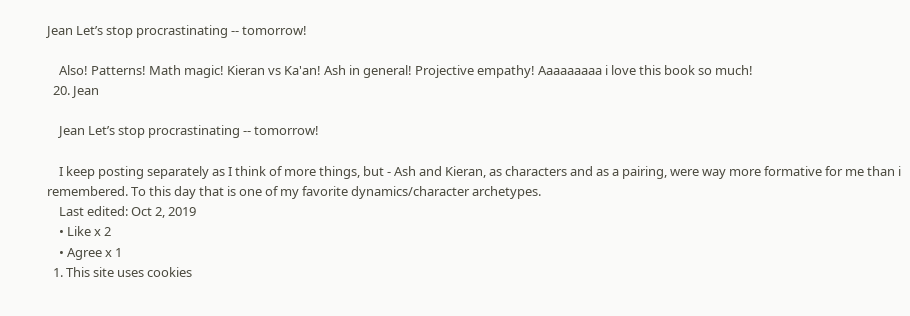Jean Let’s stop procrastinating -- tomorrow!

    Also! Patterns! Math magic! Kieran vs Ka'an! Ash in general! Projective empathy! Aaaaaaaaa i love this book so much!
  20. Jean

    Jean Let’s stop procrastinating -- tomorrow!

    I keep posting separately as I think of more things, but - Ash and Kieran, as characters and as a pairing, were way more formative for me than i remembered. To this day that is one of my favorite dynamics/character archetypes.
    Last edited: Oct 2, 2019
    • Like x 2
    • Agree x 1
  1. This site uses cookies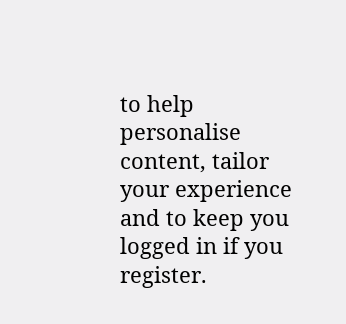to help personalise content, tailor your experience and to keep you logged in if you register.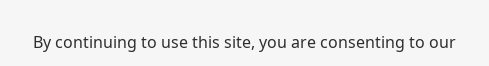By continuing to use this site, you are consenting to our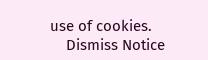use of cookies.
    Dismiss Notice